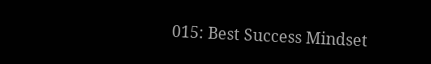015: Best Success Mindset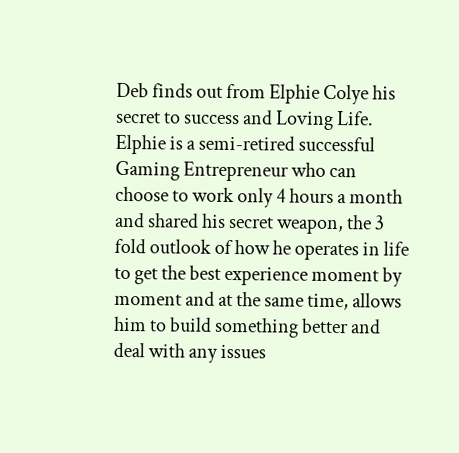Deb finds out from Elphie Colye his secret to success and Loving Life.
Elphie is a semi-retired successful Gaming Entrepreneur who can choose to work only 4 hours a month and shared his secret weapon, the 3 fold outlook of how he operates in life to get the best experience moment by moment and at the same time, allows him to build something better and deal with any issues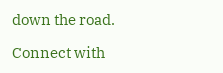down the road.

Connect with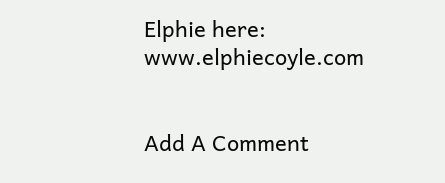Elphie here: www.elphiecoyle.com


Add A Comment